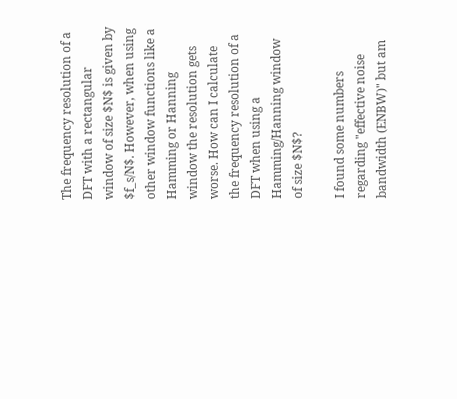The frequency resolution of a DFT with a rectangular window of size $N$ is given by $f_s/N$. However, when using other window functions like a Hamming or Hanning window the resolution gets worse. How can I calculate the frequency resolution of a DFT when using a Hamming/Hanning window of size $N$?

I found some numbers regarding "effective noise bandwidth (ENBW)" but am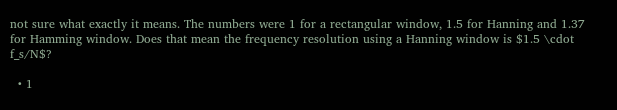not sure what exactly it means. The numbers were 1 for a rectangular window, 1.5 for Hanning and 1.37 for Hamming window. Does that mean the frequency resolution using a Hanning window is $1.5 \cdot f_s/N$?

  • 1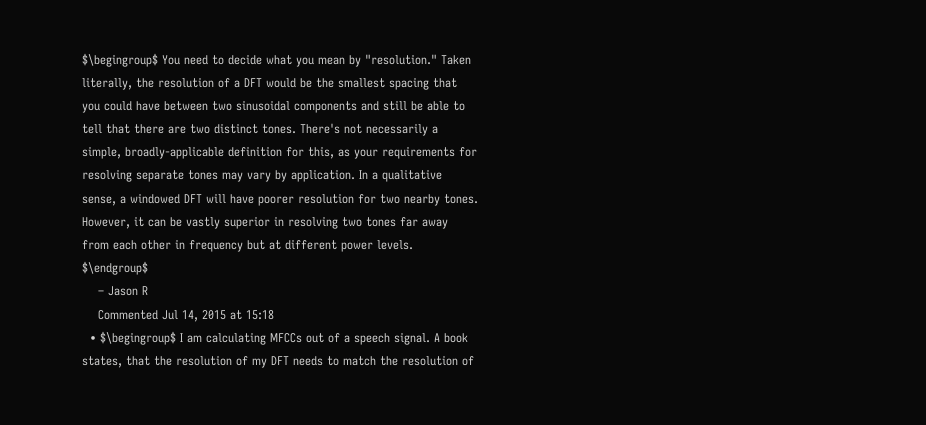$\begingroup$ You need to decide what you mean by "resolution." Taken literally, the resolution of a DFT would be the smallest spacing that you could have between two sinusoidal components and still be able to tell that there are two distinct tones. There's not necessarily a simple, broadly-applicable definition for this, as your requirements for resolving separate tones may vary by application. In a qualitative sense, a windowed DFT will have poorer resolution for two nearby tones. However, it can be vastly superior in resolving two tones far away from each other in frequency but at different power levels. $\endgroup$
    – Jason R
    Commented Jul 14, 2015 at 15:18
  • $\begingroup$ I am calculating MFCCs out of a speech signal. A book states, that the resolution of my DFT needs to match the resolution of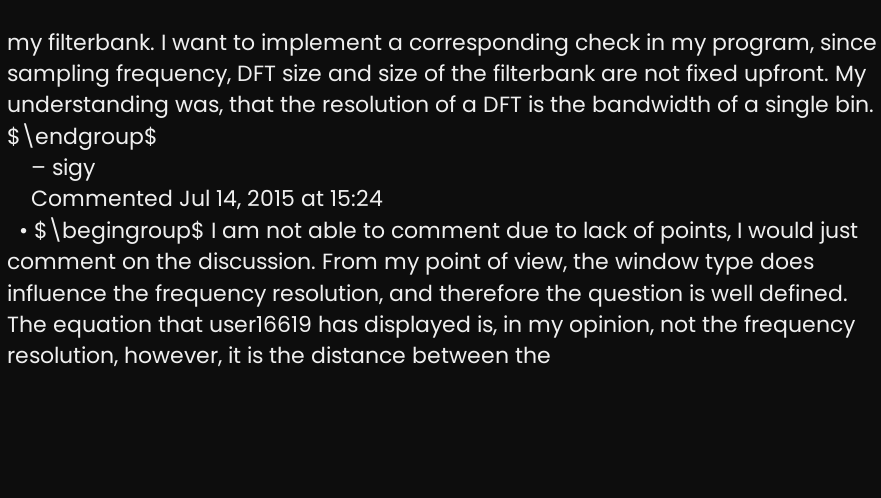my filterbank. I want to implement a corresponding check in my program, since sampling frequency, DFT size and size of the filterbank are not fixed upfront. My understanding was, that the resolution of a DFT is the bandwidth of a single bin. $\endgroup$
    – sigy
    Commented Jul 14, 2015 at 15:24
  • $\begingroup$ I am not able to comment due to lack of points, I would just comment on the discussion. From my point of view, the window type does influence the frequency resolution, and therefore the question is well defined. The equation that user16619 has displayed is, in my opinion, not the frequency resolution, however, it is the distance between the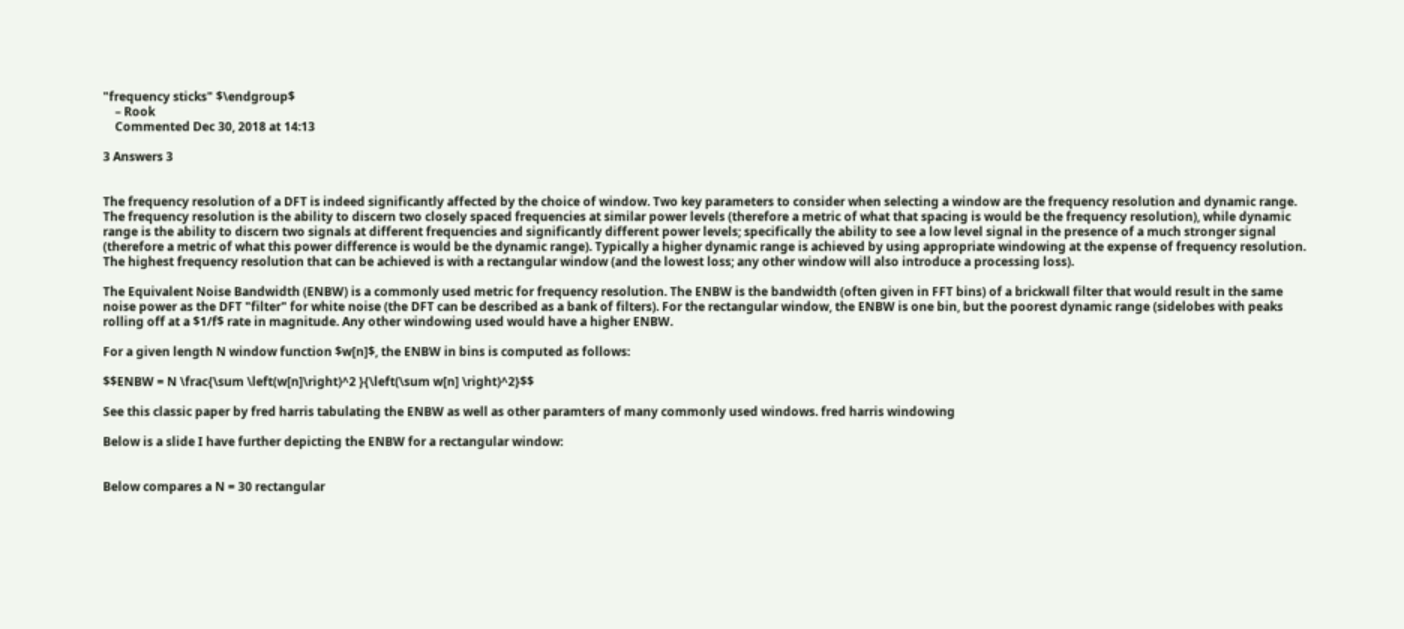"frequency sticks" $\endgroup$
    – Rook
    Commented Dec 30, 2018 at 14:13

3 Answers 3


The frequency resolution of a DFT is indeed significantly affected by the choice of window. Two key parameters to consider when selecting a window are the frequency resolution and dynamic range. The frequency resolution is the ability to discern two closely spaced frequencies at similar power levels (therefore a metric of what that spacing is would be the frequency resolution), while dynamic range is the ability to discern two signals at different frequencies and significantly different power levels; specifically the ability to see a low level signal in the presence of a much stronger signal (therefore a metric of what this power difference is would be the dynamic range). Typically a higher dynamic range is achieved by using appropriate windowing at the expense of frequency resolution. The highest frequency resolution that can be achieved is with a rectangular window (and the lowest loss; any other window will also introduce a processing loss).

The Equivalent Noise Bandwidth (ENBW) is a commonly used metric for frequency resolution. The ENBW is the bandwidth (often given in FFT bins) of a brickwall filter that would result in the same noise power as the DFT "filter" for white noise (the DFT can be described as a bank of filters). For the rectangular window, the ENBW is one bin, but the poorest dynamic range (sidelobes with peaks rolling off at a $1/f$ rate in magnitude. Any other windowing used would have a higher ENBW.

For a given length N window function $w[n]$, the ENBW in bins is computed as follows:

$$ENBW = N \frac{\sum \left(w[n]\right)^2 }{\left(\sum w[n] \right)^2}$$

See this classic paper by fred harris tabulating the ENBW as well as other paramters of many commonly used windows. fred harris windowing

Below is a slide I have further depicting the ENBW for a rectangular window:


Below compares a N = 30 rectangular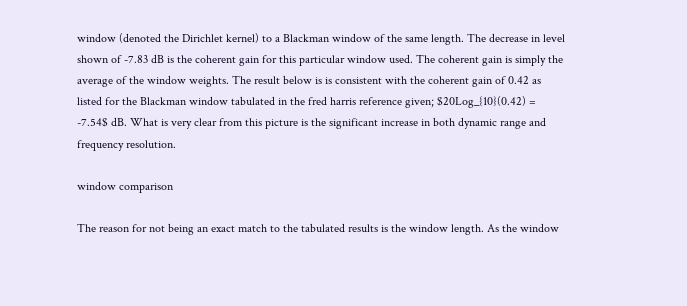window (denoted the Dirichlet kernel) to a Blackman window of the same length. The decrease in level shown of -7.83 dB is the coherent gain for this particular window used. The coherent gain is simply the average of the window weights. The result below is is consistent with the coherent gain of 0.42 as listed for the Blackman window tabulated in the fred harris reference given; $20Log_{10}(0.42) = -7.54$ dB. What is very clear from this picture is the significant increase in both dynamic range and frequency resolution.

window comparison

The reason for not being an exact match to the tabulated results is the window length. As the window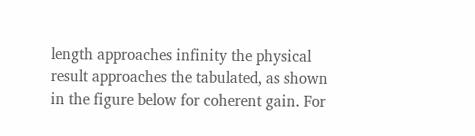length approaches infinity the physical result approaches the tabulated, as shown in the figure below for coherent gain. For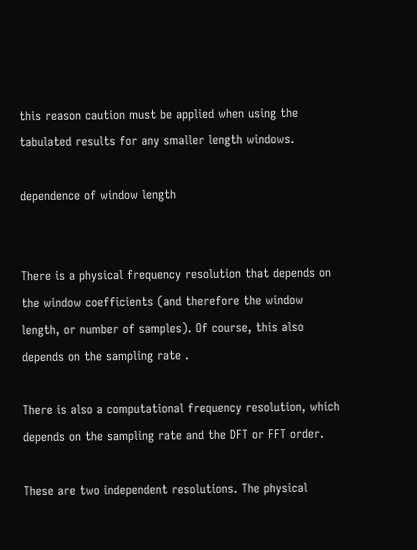this reason caution must be applied when using the tabulated results for any smaller length windows.

dependence of window length


There is a physical frequency resolution that depends on the window coefficients (and therefore the window length, or number of samples). Of course, this also depends on the sampling rate .

There is also a computational frequency resolution, which depends on the sampling rate and the DFT or FFT order.

These are two independent resolutions. The physical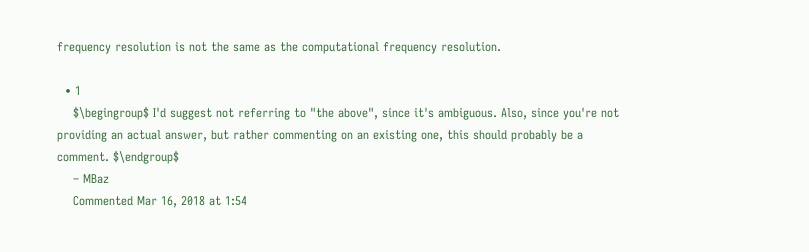frequency resolution is not the same as the computational frequency resolution.

  • 1
    $\begingroup$ I'd suggest not referring to "the above", since it's ambiguous. Also, since you're not providing an actual answer, but rather commenting on an existing one, this should probably be a comment. $\endgroup$
    – MBaz
    Commented Mar 16, 2018 at 1:54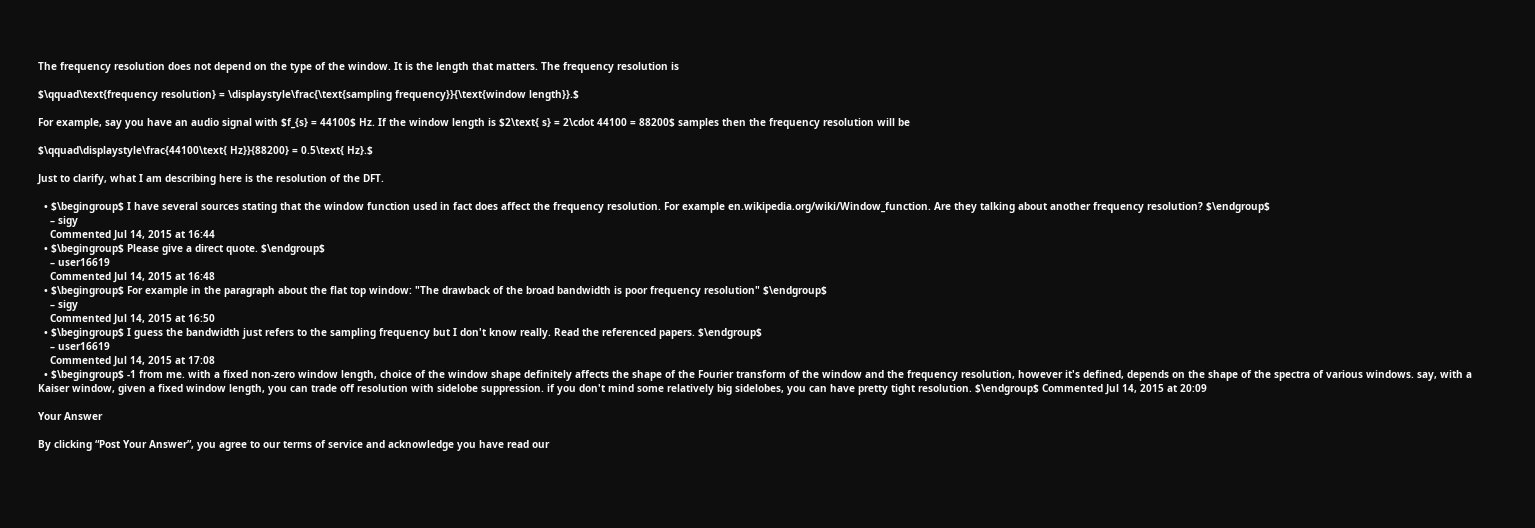The frequency resolution does not depend on the type of the window. It is the length that matters. The frequency resolution is

$\qquad\text{frequency resolution} = \displaystyle\frac{\text{sampling frequency}}{\text{window length}}.$

For example, say you have an audio signal with $f_{s} = 44100$ Hz. If the window length is $2\text{ s} = 2\cdot 44100 = 88200$ samples then the frequency resolution will be

$\qquad\displaystyle\frac{44100\text{ Hz}}{88200} = 0.5\text{ Hz}.$

Just to clarify, what I am describing here is the resolution of the DFT.

  • $\begingroup$ I have several sources stating that the window function used in fact does affect the frequency resolution. For example en.wikipedia.org/wiki/Window_function. Are they talking about another frequency resolution? $\endgroup$
    – sigy
    Commented Jul 14, 2015 at 16:44
  • $\begingroup$ Please give a direct quote. $\endgroup$
    – user16619
    Commented Jul 14, 2015 at 16:48
  • $\begingroup$ For example in the paragraph about the flat top window: "The drawback of the broad bandwidth is poor frequency resolution" $\endgroup$
    – sigy
    Commented Jul 14, 2015 at 16:50
  • $\begingroup$ I guess the bandwidth just refers to the sampling frequency but I don't know really. Read the referenced papers. $\endgroup$
    – user16619
    Commented Jul 14, 2015 at 17:08
  • $\begingroup$ -1 from me. with a fixed non-zero window length, choice of the window shape definitely affects the shape of the Fourier transform of the window and the frequency resolution, however it's defined, depends on the shape of the spectra of various windows. say, with a Kaiser window, given a fixed window length, you can trade off resolution with sidelobe suppression. if you don't mind some relatively big sidelobes, you can have pretty tight resolution. $\endgroup$ Commented Jul 14, 2015 at 20:09

Your Answer

By clicking “Post Your Answer”, you agree to our terms of service and acknowledge you have read our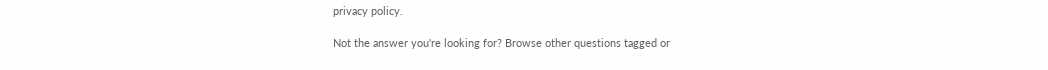privacy policy.

Not the answer you're looking for? Browse other questions tagged or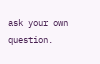ask your own question.